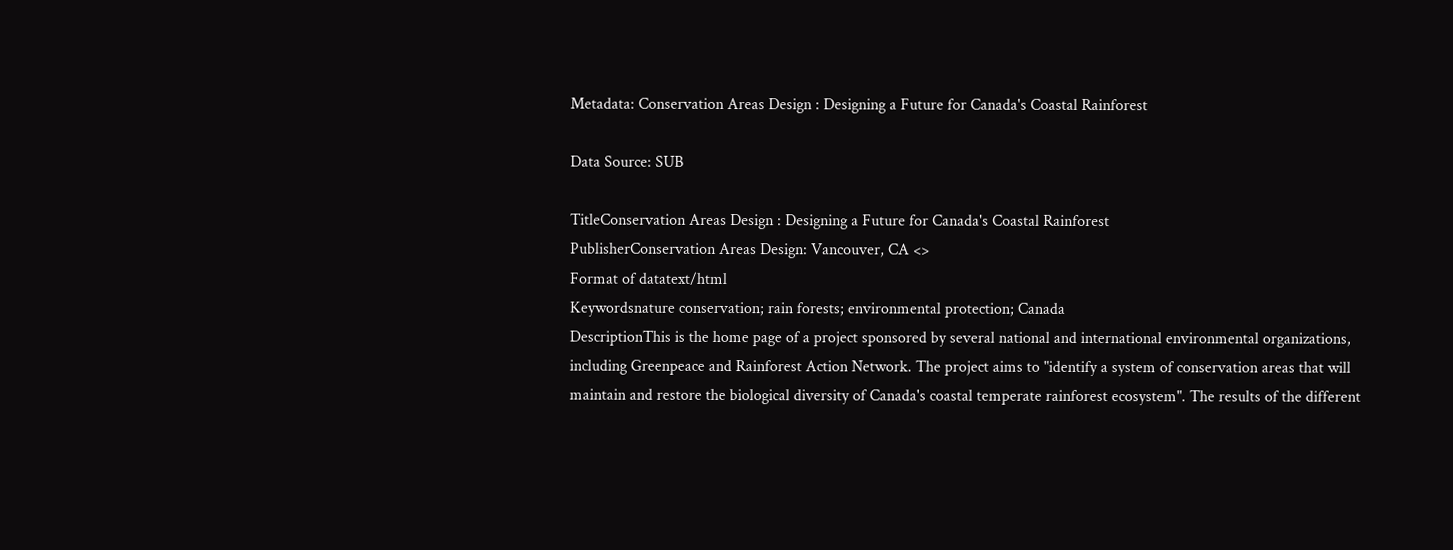Metadata: Conservation Areas Design : Designing a Future for Canada's Coastal Rainforest

Data Source: SUB

TitleConservation Areas Design : Designing a Future for Canada's Coastal Rainforest
PublisherConservation Areas Design: Vancouver, CA <>
Format of datatext/html
Keywordsnature conservation; rain forests; environmental protection; Canada
DescriptionThis is the home page of a project sponsored by several national and international environmental organizations, including Greenpeace and Rainforest Action Network. The project aims to "identify a system of conservation areas that will maintain and restore the biological diversity of Canada's coastal temperate rainforest ecosystem". The results of the different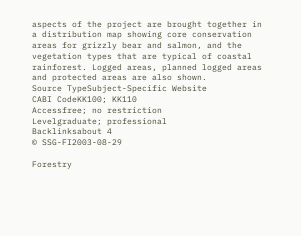aspects of the project are brought together in a distribution map showing core conservation areas for grizzly bear and salmon, and the vegetation types that are typical of coastal rainforest. Logged areas, planned logged areas and protected areas are also shown.
Source TypeSubject-Specific Website
CABI CodeKK100; KK110
Accessfree; no restriction
Levelgraduate; professional
Backlinksabout 4
© SSG-FI2003-08-29

Forestry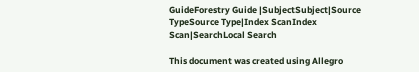GuideForestry Guide |SubjectSubject|Source TypeSource Type|Index ScanIndex Scan|SearchLocal Search

This document was created using Allegro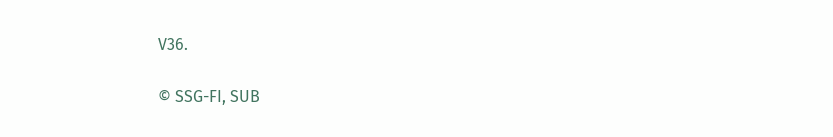V36.

© SSG-FI, SUB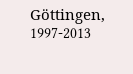Göttingen, 1997-2013